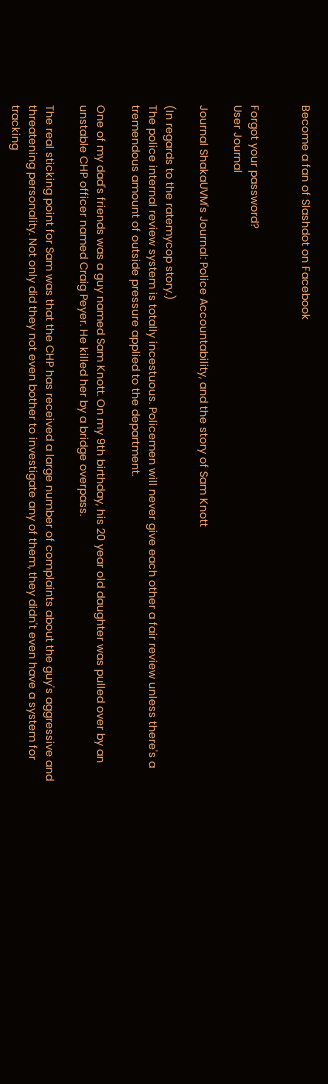Become a fan of Slashdot on Facebook


Forgot your password?
User Journal

Journal ShakaUVM's Journal: Police Accountability, and the story of Sam Knott

(In regards to the ratemycop story.)
The police internal review system is totally incestuous. Policemen will never give each other a fair review unless there's a tremendous amount of outside pressure applied to the department.

One of my dad's friends was a guy named Sam Knott. On my 9th birthday, his 20 year old daughter was pulled over by an unstable CHP officer named Craig Peyer. He killed her by a bridge overpass.

The real sticking point for Sam was that the CHP has received a large number of complaints about the guy's aggressive and threatening personality. Not only did they not even bother to investigate any of them, they didn't even have a system for tracking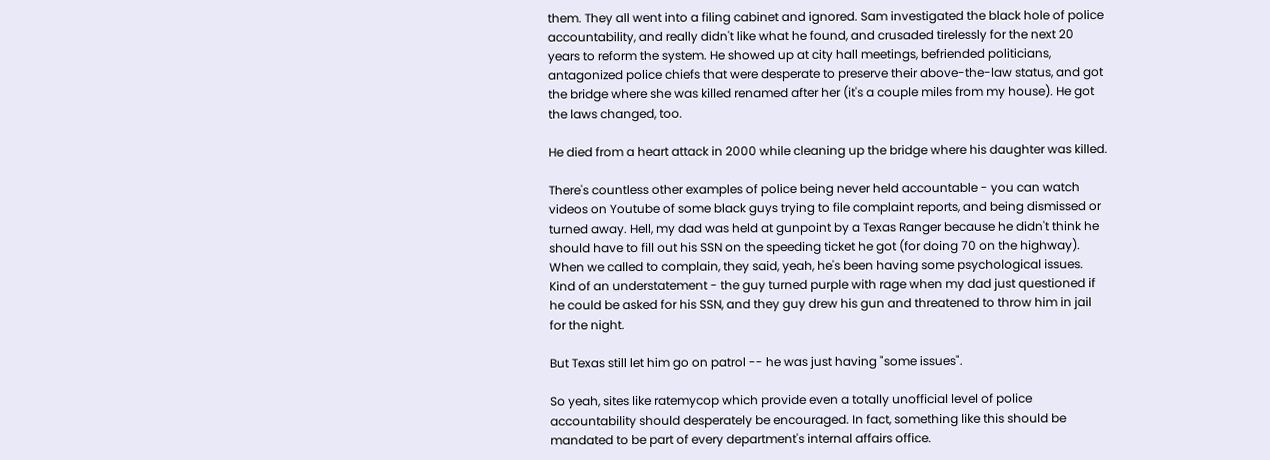them. They all went into a filing cabinet and ignored. Sam investigated the black hole of police accountability, and really didn't like what he found, and crusaded tirelessly for the next 20 years to reform the system. He showed up at city hall meetings, befriended politicians, antagonized police chiefs that were desperate to preserve their above-the-law status, and got the bridge where she was killed renamed after her (it's a couple miles from my house). He got the laws changed, too.

He died from a heart attack in 2000 while cleaning up the bridge where his daughter was killed.

There's countless other examples of police being never held accountable - you can watch videos on Youtube of some black guys trying to file complaint reports, and being dismissed or turned away. Hell, my dad was held at gunpoint by a Texas Ranger because he didn't think he should have to fill out his SSN on the speeding ticket he got (for doing 70 on the highway). When we called to complain, they said, yeah, he's been having some psychological issues. Kind of an understatement - the guy turned purple with rage when my dad just questioned if he could be asked for his SSN, and they guy drew his gun and threatened to throw him in jail for the night.

But Texas still let him go on patrol -- he was just having "some issues".

So yeah, sites like ratemycop which provide even a totally unofficial level of police accountability should desperately be encouraged. In fact, something like this should be mandated to be part of every department's internal affairs office.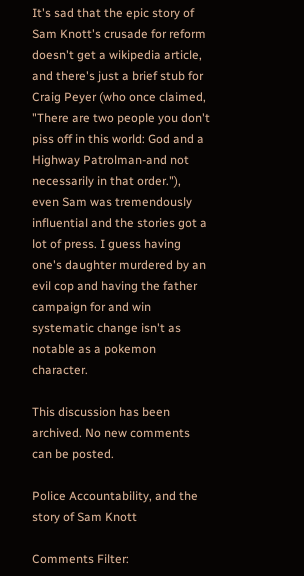It's sad that the epic story of Sam Knott's crusade for reform doesn't get a wikipedia article, and there's just a brief stub for Craig Peyer (who once claimed, "There are two people you don't piss off in this world: God and a Highway Patrolman-and not necessarily in that order."), even Sam was tremendously influential and the stories got a lot of press. I guess having one's daughter murdered by an evil cop and having the father campaign for and win systematic change isn't as notable as a pokemon character.

This discussion has been archived. No new comments can be posted.

Police Accountability, and the story of Sam Knott

Comments Filter: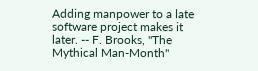Adding manpower to a late software project makes it later. -- F. Brooks, "The Mythical Man-Month"